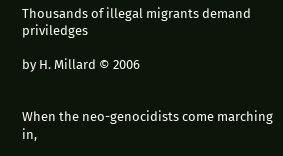Thousands of illegal migrants demand priviledges

by H. Millard © 2006


When the neo-genocidists come marching in,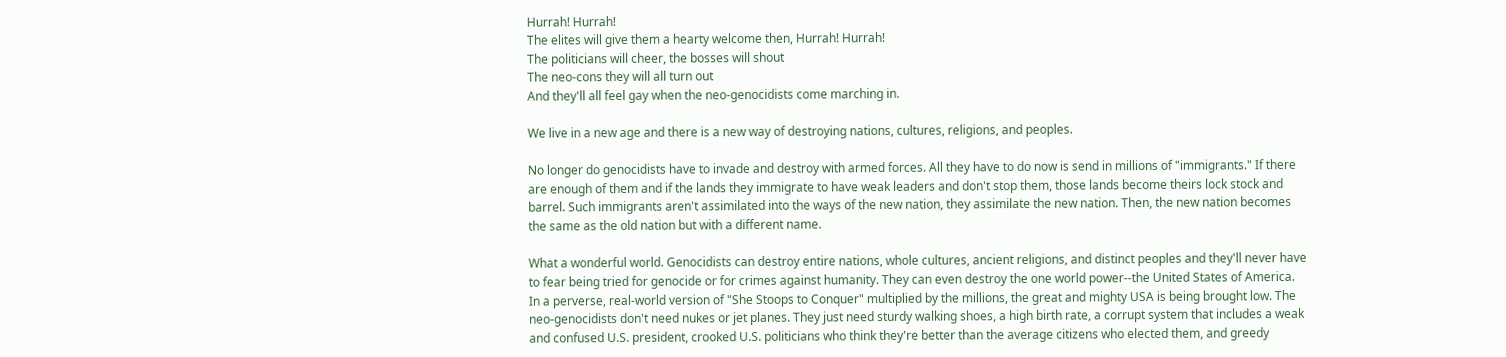Hurrah! Hurrah!
The elites will give them a hearty welcome then, Hurrah! Hurrah!
The politicians will cheer, the bosses will shout
The neo-cons they will all turn out
And they'll all feel gay when the neo-genocidists come marching in.

We live in a new age and there is a new way of destroying nations, cultures, religions, and peoples.

No longer do genocidists have to invade and destroy with armed forces. All they have to do now is send in millions of "immigrants." If there are enough of them and if the lands they immigrate to have weak leaders and don't stop them, those lands become theirs lock stock and barrel. Such immigrants aren't assimilated into the ways of the new nation, they assimilate the new nation. Then, the new nation becomes the same as the old nation but with a different name.

What a wonderful world. Genocidists can destroy entire nations, whole cultures, ancient religions, and distinct peoples and they'll never have to fear being tried for genocide or for crimes against humanity. They can even destroy the one world power--the United States of America. In a perverse, real-world version of "She Stoops to Conquer" multiplied by the millions, the great and mighty USA is being brought low. The neo-genocidists don't need nukes or jet planes. They just need sturdy walking shoes, a high birth rate, a corrupt system that includes a weak and confused U.S. president, crooked U.S. politicians who think they're better than the average citizens who elected them, and greedy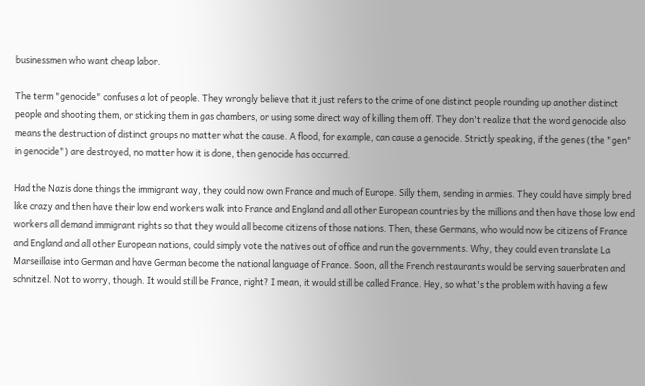businessmen who want cheap labor.

The term "genocide" confuses a lot of people. They wrongly believe that it just refers to the crime of one distinct people rounding up another distinct people and shooting them, or sticking them in gas chambers, or using some direct way of killing them off. They don't realize that the word genocide also means the destruction of distinct groups no matter what the cause. A flood, for example, can cause a genocide. Strictly speaking, if the genes (the "gen" in genocide") are destroyed, no matter how it is done, then genocide has occurred.

Had the Nazis done things the immigrant way, they could now own France and much of Europe. Silly them, sending in armies. They could have simply bred like crazy and then have their low end workers walk into France and England and all other European countries by the millions and then have those low end workers all demand immigrant rights so that they would all become citizens of those nations. Then, these Germans, who would now be citizens of France and England and all other European nations, could simply vote the natives out of office and run the governments. Why, they could even translate La Marseillaise into German and have German become the national language of France. Soon, all the French restaurants would be serving sauerbraten and schnitzel. Not to worry, though. It would still be France, right? I mean, it would still be called France. Hey, so what's the problem with having a few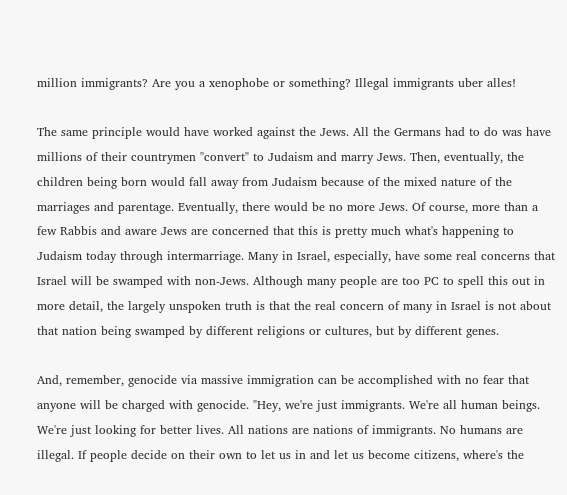million immigrants? Are you a xenophobe or something? Illegal immigrants uber alles!

The same principle would have worked against the Jews. All the Germans had to do was have millions of their countrymen "convert" to Judaism and marry Jews. Then, eventually, the children being born would fall away from Judaism because of the mixed nature of the marriages and parentage. Eventually, there would be no more Jews. Of course, more than a few Rabbis and aware Jews are concerned that this is pretty much what's happening to Judaism today through intermarriage. Many in Israel, especially, have some real concerns that Israel will be swamped with non-Jews. Although many people are too PC to spell this out in more detail, the largely unspoken truth is that the real concern of many in Israel is not about that nation being swamped by different religions or cultures, but by different genes.

And, remember, genocide via massive immigration can be accomplished with no fear that anyone will be charged with genocide. "Hey, we're just immigrants. We're all human beings. We're just looking for better lives. All nations are nations of immigrants. No humans are illegal. If people decide on their own to let us in and let us become citizens, where's the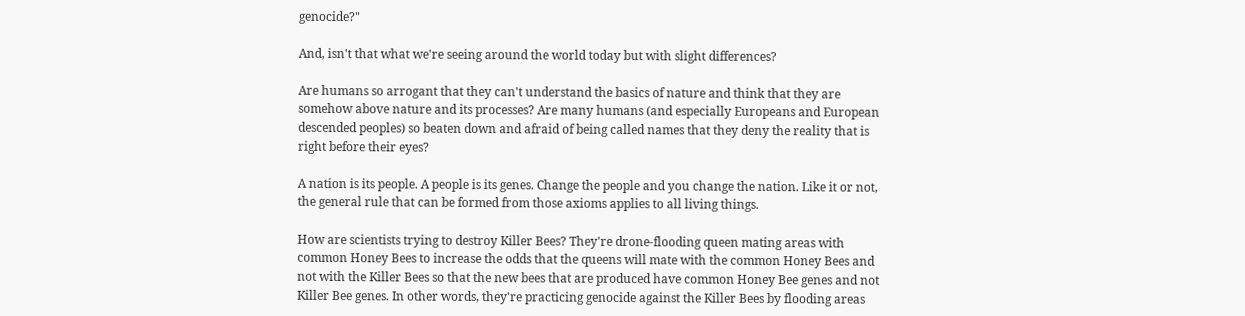genocide?"

And, isn't that what we're seeing around the world today but with slight differences?

Are humans so arrogant that they can't understand the basics of nature and think that they are somehow above nature and its processes? Are many humans (and especially Europeans and European descended peoples) so beaten down and afraid of being called names that they deny the reality that is right before their eyes?

A nation is its people. A people is its genes. Change the people and you change the nation. Like it or not, the general rule that can be formed from those axioms applies to all living things.

How are scientists trying to destroy Killer Bees? They're drone-flooding queen mating areas with common Honey Bees to increase the odds that the queens will mate with the common Honey Bees and not with the Killer Bees so that the new bees that are produced have common Honey Bee genes and not Killer Bee genes. In other words, they're practicing genocide against the Killer Bees by flooding areas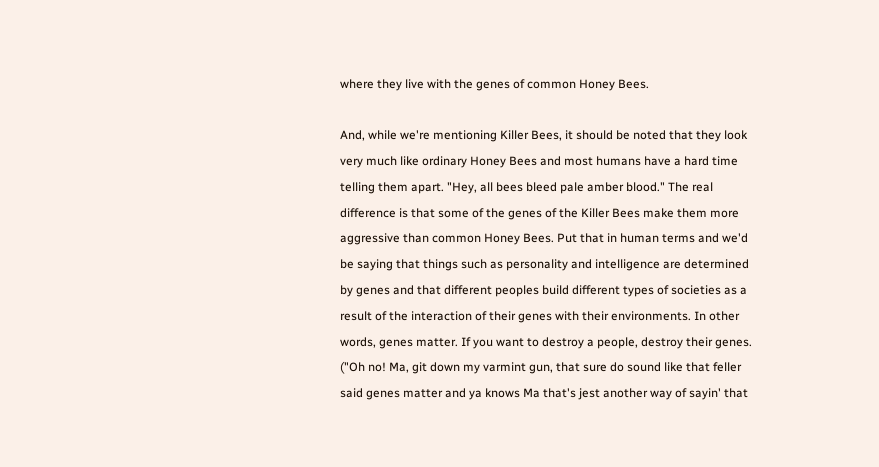where they live with the genes of common Honey Bees.

And, while we're mentioning Killer Bees, it should be noted that they look very much like ordinary Honey Bees and most humans have a hard time telling them apart. "Hey, all bees bleed pale amber blood." The real difference is that some of the genes of the Killer Bees make them more aggressive than common Honey Bees. Put that in human terms and we'd be saying that things such as personality and intelligence are determined by genes and that different peoples build different types of societies as a result of the interaction of their genes with their environments. In other words, genes matter. If you want to destroy a people, destroy their genes. ("Oh no! Ma, git down my varmint gun, that sure do sound like that feller said genes matter and ya knows Ma that's jest another way of sayin' that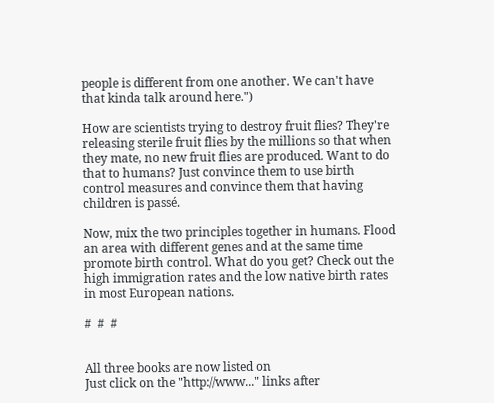people is different from one another. We can't have that kinda talk around here.")

How are scientists trying to destroy fruit flies? They're releasing sterile fruit flies by the millions so that when they mate, no new fruit flies are produced. Want to do that to humans? Just convince them to use birth control measures and convince them that having children is passé.

Now, mix the two principles together in humans. Flood an area with different genes and at the same time promote birth control. What do you get? Check out the high immigration rates and the low native birth rates in most European nations.

#  #  #


All three books are now listed on
Just click on the "http://www..." links after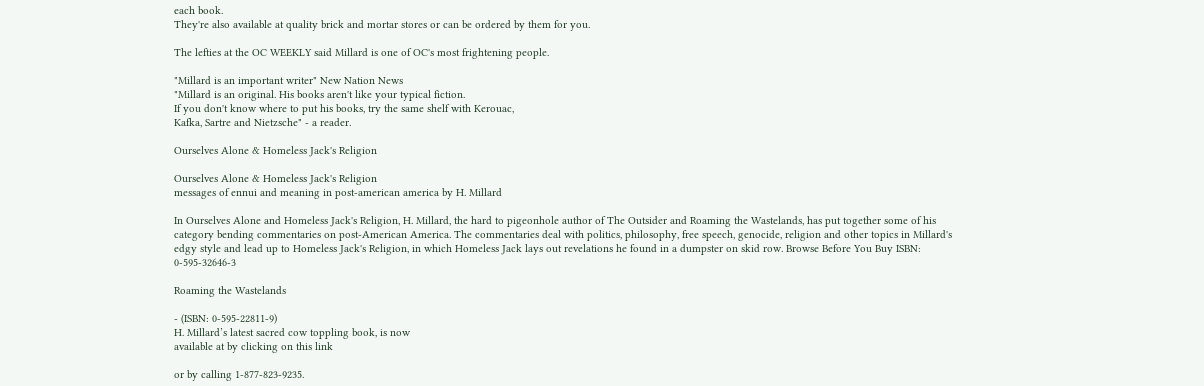each book.
They're also available at quality brick and mortar stores or can be ordered by them for you.

The lefties at the OC WEEKLY said Millard is one of OC's most frightening people.

"Millard is an important writer" New Nation News
"Millard is an original. His books aren't like your typical fiction.
If you don't know where to put his books, try the same shelf with Kerouac,
Kafka, Sartre and Nietzsche" - a reader.

Ourselves Alone & Homeless Jack's Religion

Ourselves Alone & Homeless Jack's Religion
messages of ennui and meaning in post-american america by H. Millard

In Ourselves Alone and Homeless Jack's Religion, H. Millard, the hard to pigeonhole author of The Outsider and Roaming the Wastelands, has put together some of his category bending commentaries on post-American America. The commentaries deal with politics, philosophy, free speech, genocide, religion and other topics in Millard's edgy style and lead up to Homeless Jack's Religion, in which Homeless Jack lays out revelations he found in a dumpster on skid row. Browse Before You Buy ISBN: 0-595-32646-3

Roaming the Wastelands

- (ISBN: 0-595-22811-9)
H. Millard’s latest sacred cow toppling book, is now
available at by clicking on this link

or by calling 1-877-823-9235.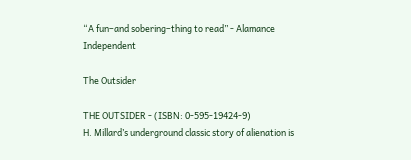“A fun–and sobering–thing to read” - Alamance Independent

The Outsider

THE OUTSIDER - (ISBN: 0-595-19424-9)
H. Millard’s underground classic story of alienation is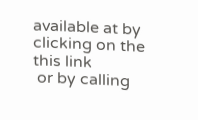available at by clicking on the this link
 or by calling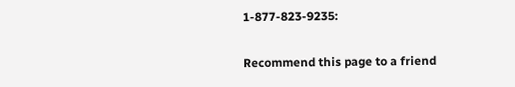1-877-823-9235:

Recommend this page to a friend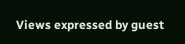Views expressed by guest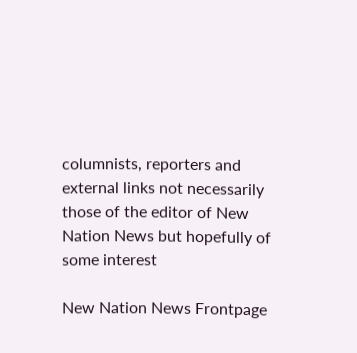columnists, reporters and external links not necessarily those of the editor of New Nation News but hopefully of some interest

New Nation News Frontpage